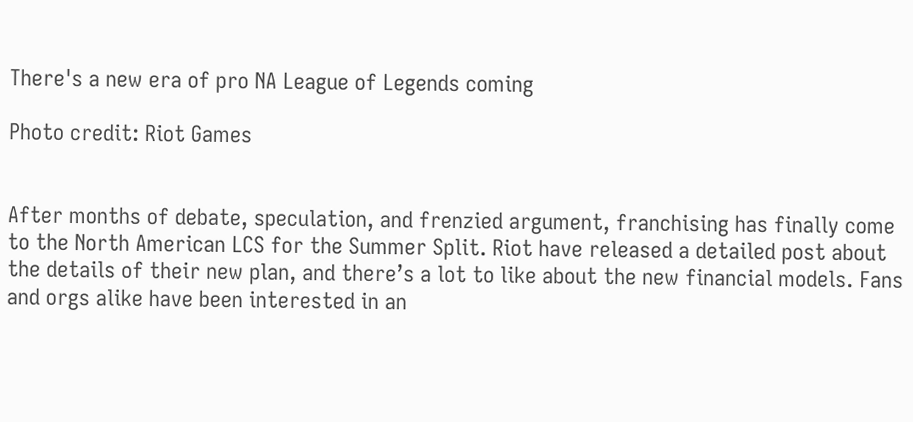There's a new era of pro NA League of Legends coming

Photo credit: Riot Games


After months of debate, speculation, and frenzied argument, franchising has finally come to the North American LCS for the Summer Split. Riot have released a detailed post about the details of their new plan, and there’s a lot to like about the new financial models. Fans and orgs alike have been interested in an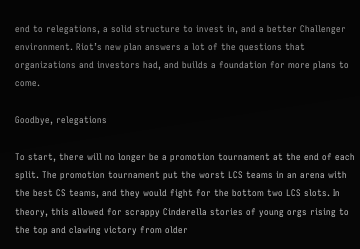end to relegations, a solid structure to invest in, and a better Challenger environment. Riot’s new plan answers a lot of the questions that organizations and investors had, and builds a foundation for more plans to come.

Goodbye, relegations

To start, there will no longer be a promotion tournament at the end of each split. The promotion tournament put the worst LCS teams in an arena with the best CS teams, and they would fight for the bottom two LCS slots. In theory, this allowed for scrappy Cinderella stories of young orgs rising to the top and clawing victory from older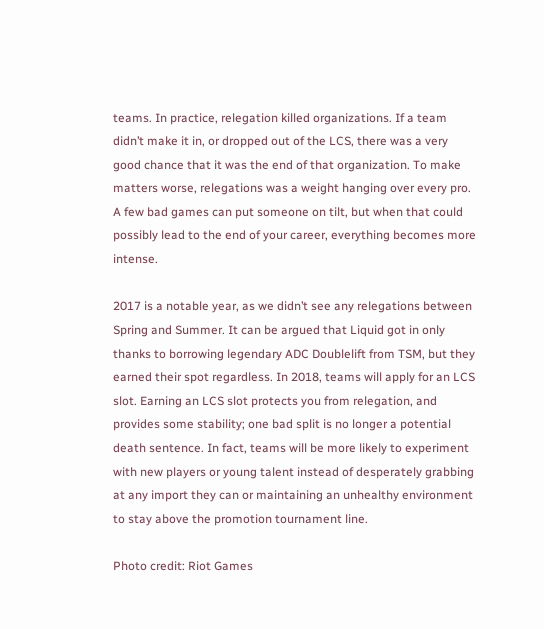teams. In practice, relegation killed organizations. If a team didn’t make it in, or dropped out of the LCS, there was a very good chance that it was the end of that organization. To make matters worse, relegations was a weight hanging over every pro. A few bad games can put someone on tilt, but when that could possibly lead to the end of your career, everything becomes more intense.

2017 is a notable year, as we didn’t see any relegations between Spring and Summer. It can be argued that Liquid got in only thanks to borrowing legendary ADC Doublelift from TSM, but they earned their spot regardless. In 2018, teams will apply for an LCS slot. Earning an LCS slot protects you from relegation, and provides some stability; one bad split is no longer a potential death sentence. In fact, teams will be more likely to experiment with new players or young talent instead of desperately grabbing at any import they can or maintaining an unhealthy environment to stay above the promotion tournament line.

Photo credit: Riot Games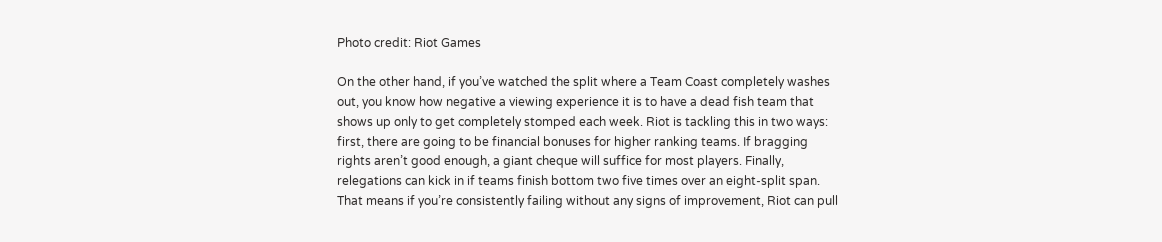Photo credit: Riot Games

On the other hand, if you’ve watched the split where a Team Coast completely washes out, you know how negative a viewing experience it is to have a dead fish team that shows up only to get completely stomped each week. Riot is tackling this in two ways: first, there are going to be financial bonuses for higher ranking teams. If bragging rights aren’t good enough, a giant cheque will suffice for most players. Finally, relegations can kick in if teams finish bottom two five times over an eight-split span. That means if you’re consistently failing without any signs of improvement, Riot can pull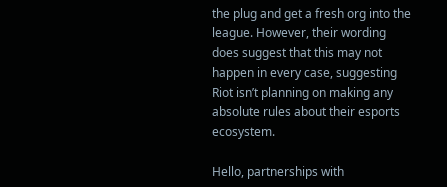the plug and get a fresh org into the league. However, their wording does suggest that this may not happen in every case, suggesting Riot isn’t planning on making any absolute rules about their esports ecosystem.

Hello, partnerships with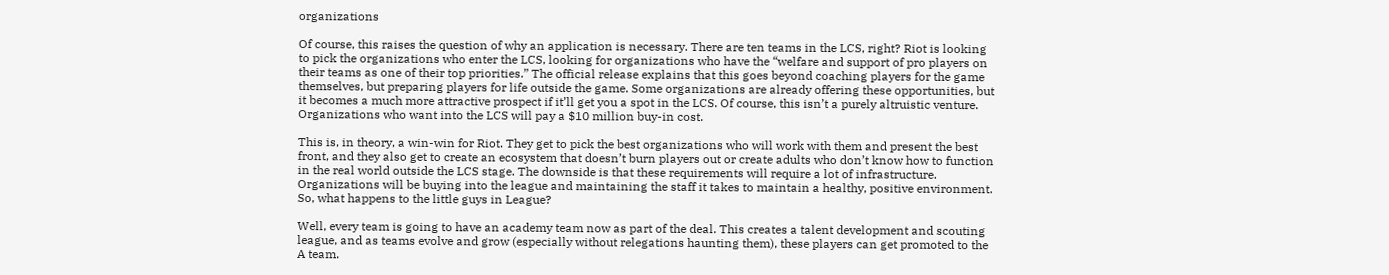organizations

Of course, this raises the question of why an application is necessary. There are ten teams in the LCS, right? Riot is looking to pick the organizations who enter the LCS, looking for organizations who have the “welfare and support of pro players on their teams as one of their top priorities.” The official release explains that this goes beyond coaching players for the game themselves, but preparing players for life outside the game. Some organizations are already offering these opportunities, but it becomes a much more attractive prospect if it’ll get you a spot in the LCS. Of course, this isn’t a purely altruistic venture. Organizations who want into the LCS will pay a $10 million buy-in cost.

This is, in theory, a win-win for Riot. They get to pick the best organizations who will work with them and present the best front, and they also get to create an ecosystem that doesn’t burn players out or create adults who don’t know how to function in the real world outside the LCS stage. The downside is that these requirements will require a lot of infrastructure. Organizations will be buying into the league and maintaining the staff it takes to maintain a healthy, positive environment. So, what happens to the little guys in League?

Well, every team is going to have an academy team now as part of the deal. This creates a talent development and scouting league, and as teams evolve and grow (especially without relegations haunting them), these players can get promoted to the A team.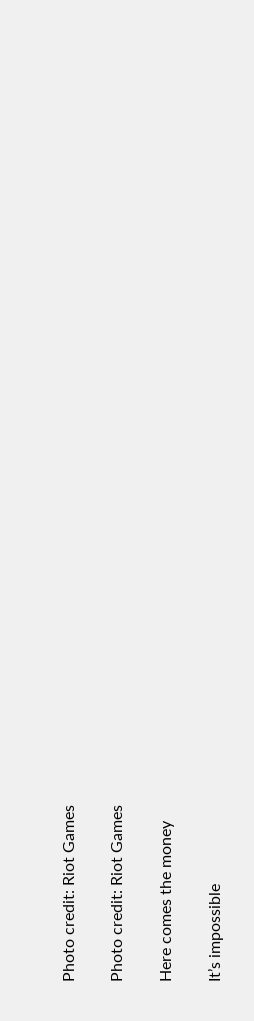Photo credit: Riot Games

Photo credit: Riot Games

Here comes the money

It’s impossible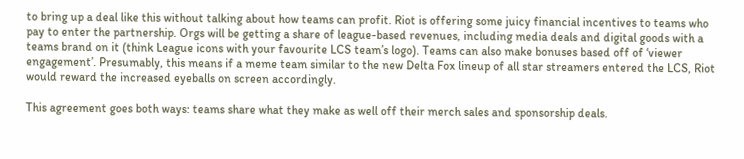to bring up a deal like this without talking about how teams can profit. Riot is offering some juicy financial incentives to teams who pay to enter the partnership. Orgs will be getting a share of league-based revenues, including media deals and digital goods with a teams brand on it (think League icons with your favourite LCS team’s logo). Teams can also make bonuses based off of ‘viewer engagement’. Presumably, this means if a meme team similar to the new Delta Fox lineup of all star streamers entered the LCS, Riot would reward the increased eyeballs on screen accordingly.

This agreement goes both ways: teams share what they make as well off their merch sales and sponsorship deals.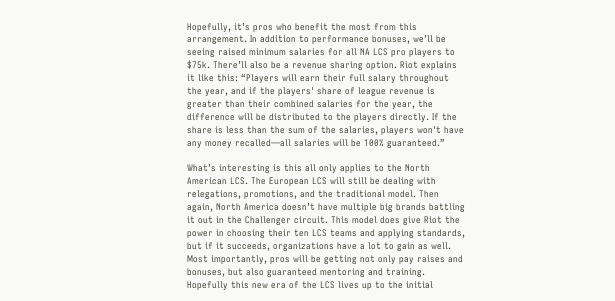Hopefully, it’s pros who benefit the most from this arrangement. In addition to performance bonuses, we’ll be seeing raised minimum salaries for all NA LCS pro players to $75k. There’ll also be a revenue sharing option. Riot explains it like this: “Players will earn their full salary throughout the year, and if the players' share of league revenue is greater than their combined salaries for the year, the difference will be distributed to the players directly. If the share is less than the sum of the salaries, players won't have any money recalled—all salaries will be 100% guaranteed.”

What’s interesting is this all only applies to the North American LCS. The European LCS will still be dealing with relegations, promotions, and the traditional model. Then again, North America doesn’t have multiple big brands battling it out in the Challenger circuit. This model does give Riot the power in choosing their ten LCS teams and applying standards, but if it succeeds, organizations have a lot to gain as well. Most importantly, pros will be getting not only pay raises and bonuses, but also guaranteed mentoring and training. Hopefully this new era of the LCS lives up to the initial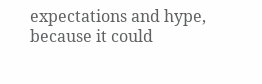expectations and hype, because it could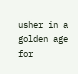usher in a golden age for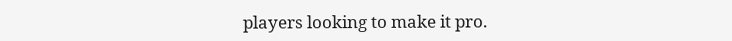players looking to make it pro.